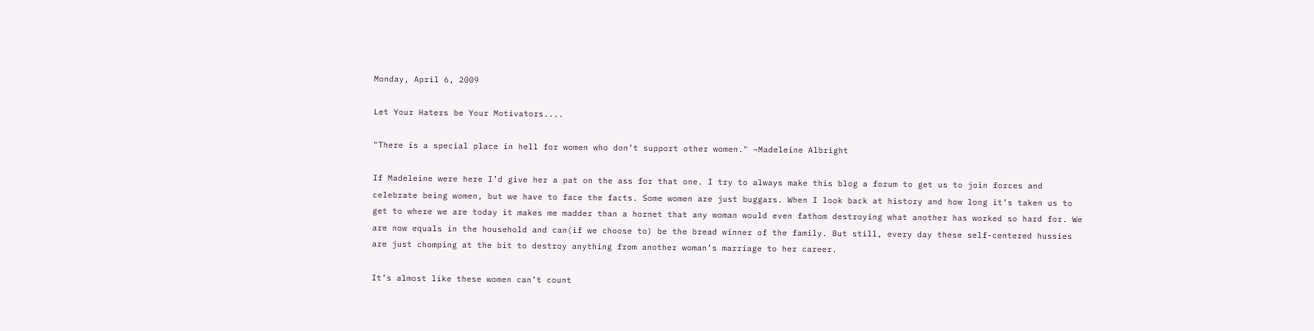Monday, April 6, 2009

Let Your Haters be Your Motivators....

"There is a special place in hell for women who don’t support other women." ~Madeleine Albright

If Madeleine were here I’d give her a pat on the ass for that one. I try to always make this blog a forum to get us to join forces and celebrate being women, but we have to face the facts. Some women are just buggars. When I look back at history and how long it’s taken us to get to where we are today it makes me madder than a hornet that any woman would even fathom destroying what another has worked so hard for. We are now equals in the household and can(if we choose to) be the bread winner of the family. But still, every day these self-centered hussies are just chomping at the bit to destroy anything from another woman’s marriage to her career.

It’s almost like these women can’t count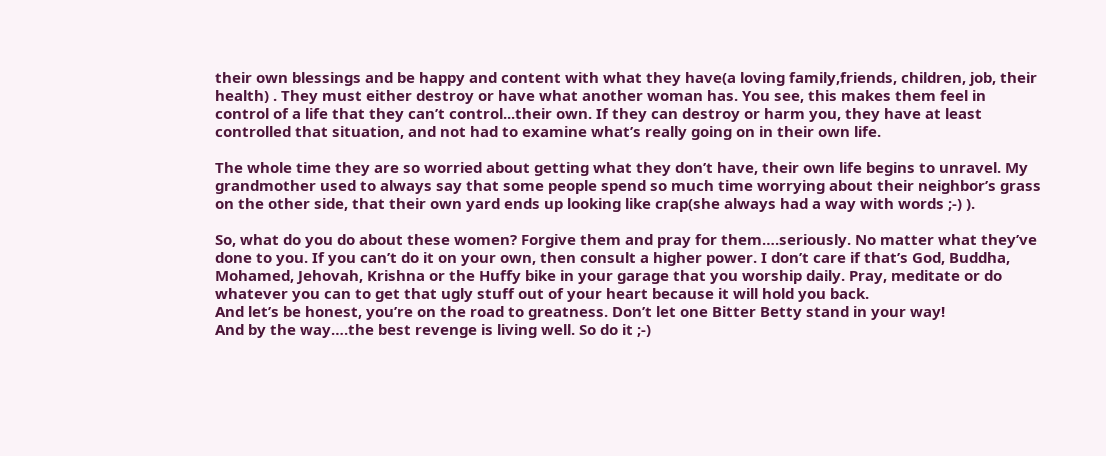their own blessings and be happy and content with what they have(a loving family,friends, children, job, their health) . They must either destroy or have what another woman has. You see, this makes them feel in control of a life that they can’t control...their own. If they can destroy or harm you, they have at least controlled that situation, and not had to examine what’s really going on in their own life.

The whole time they are so worried about getting what they don’t have, their own life begins to unravel. My grandmother used to always say that some people spend so much time worrying about their neighbor’s grass on the other side, that their own yard ends up looking like crap(she always had a way with words ;-) ).

So, what do you do about these women? Forgive them and pray for them….seriously. No matter what they’ve done to you. If you can’t do it on your own, then consult a higher power. I don’t care if that’s God, Buddha, Mohamed, Jehovah, Krishna or the Huffy bike in your garage that you worship daily. Pray, meditate or do whatever you can to get that ugly stuff out of your heart because it will hold you back.
And let’s be honest, you’re on the road to greatness. Don’t let one Bitter Betty stand in your way!
And by the way….the best revenge is living well. So do it ;-)